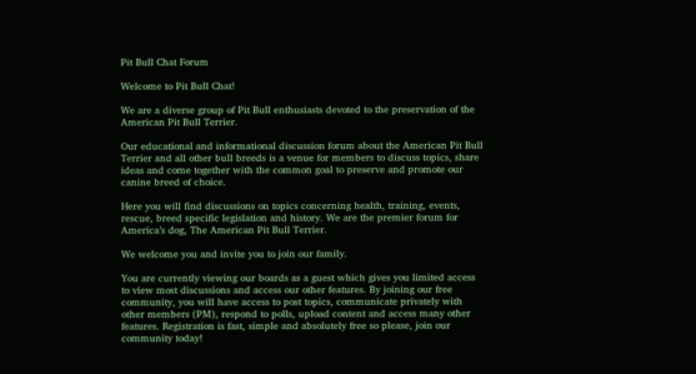Pit Bull Chat Forum

Welcome to Pit Bull Chat!

We are a diverse group of Pit Bull enthusiasts devoted to the preservation of the American Pit Bull Terrier.

Our educational and informational discussion forum about the American Pit Bull Terrier and all other bull breeds is a venue for members to discuss topics, share ideas and come together with the common goal to preserve and promote our canine breed of choice.

Here you will find discussions on topics concerning health, training, events, rescue, breed specific legislation and history. We are the premier forum for America’s dog, The American Pit Bull Terrier.

We welcome you and invite you to join our family.

You are currently viewing our boards as a guest which gives you limited access to view most discussions and access our other features. By joining our free community, you will have access to post topics, communicate privately with other members (PM), respond to polls, upload content and access many other features. Registration is fast, simple and absolutely free so please, join our community today!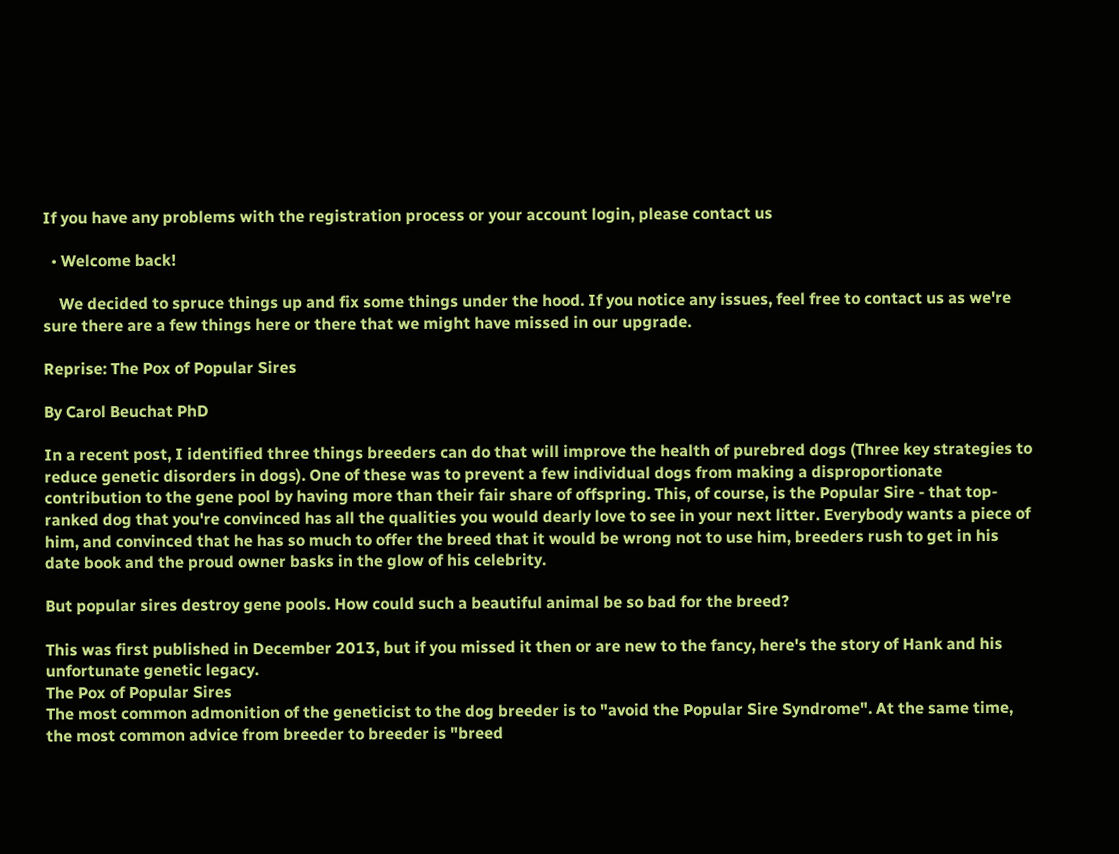If you have any problems with the registration process or your account login, please contact us

  • Welcome back!

    We decided to spruce things up and fix some things under the hood. If you notice any issues, feel free to contact us as we're sure there are a few things here or there that we might have missed in our upgrade.

Reprise: The Pox of Popular Sires

By Carol Beuchat PhD

In a recent post, I identified three things breeders can do that will improve the health of purebred dogs (Three key strategies to reduce genetic disorders in dogs). One of these was to prevent a few individual dogs from making a disproportionate contribution to the gene pool by having more than their fair share of offspring. This, of course, is the Popular Sire - that top-ranked dog that you're convinced has all the qualities you would dearly love to see in your next litter. Everybody wants a piece of him, and convinced that he has so much to offer the breed that it would be wrong not to use him, breeders rush to get in his date book and the proud owner basks in the glow of his celebrity.

But popular sires destroy gene pools. How could such a beautiful animal be so bad for the breed?

This was first published in December 2013, but if you missed it then or are new to the fancy, here's the story of Hank and his unfortunate genetic legacy.
The Pox of Popular Sires
The most common admonition of the geneticist to the dog breeder is to "avoid the Popular Sire Syndrome". At the same time, the most common advice from breeder to breeder is "breed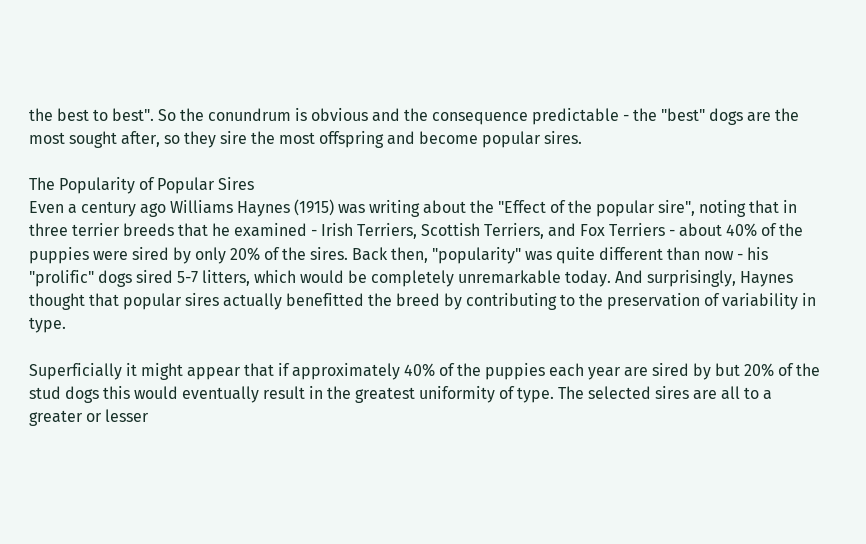the best to best". So the conundrum is obvious and the consequence predictable - the "best" dogs are the most sought after, so they sire the most offspring and become popular sires.

The Popularity of Popular Sires
Even a century ago Williams Haynes (1915) was writing about the "Effect of the popular sire", noting that in three terrier breeds that he examined - Irish Terriers, Scottish Terriers, and Fox Terriers - about 40% of the puppies were sired by only 20% of the sires. Back then, "popularity" was quite different than now - his "prolific" dogs sired 5-7 litters, which would be completely unremarkable today. And surprisingly, Haynes thought that popular sires actually benefitted the breed by contributing to the preservation of variability in type.

Superficially it might appear that if approximately 40% of the puppies each year are sired by but 20% of the stud dogs this would eventually result in the greatest uniformity of type. The selected sires are all to a greater or lesser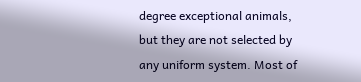degree exceptional animals, but they are not selected by any uniform system. Most of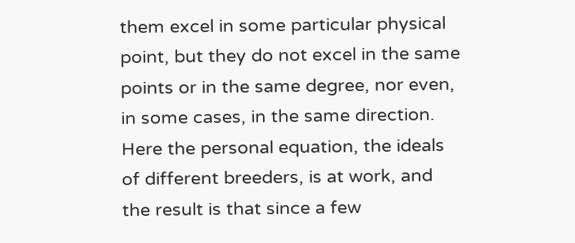them excel in some particular physical point, but they do not excel in the same points or in the same degree, nor even, in some cases, in the same direction. Here the personal equation, the ideals of different breeders, is at work, and the result is that since a few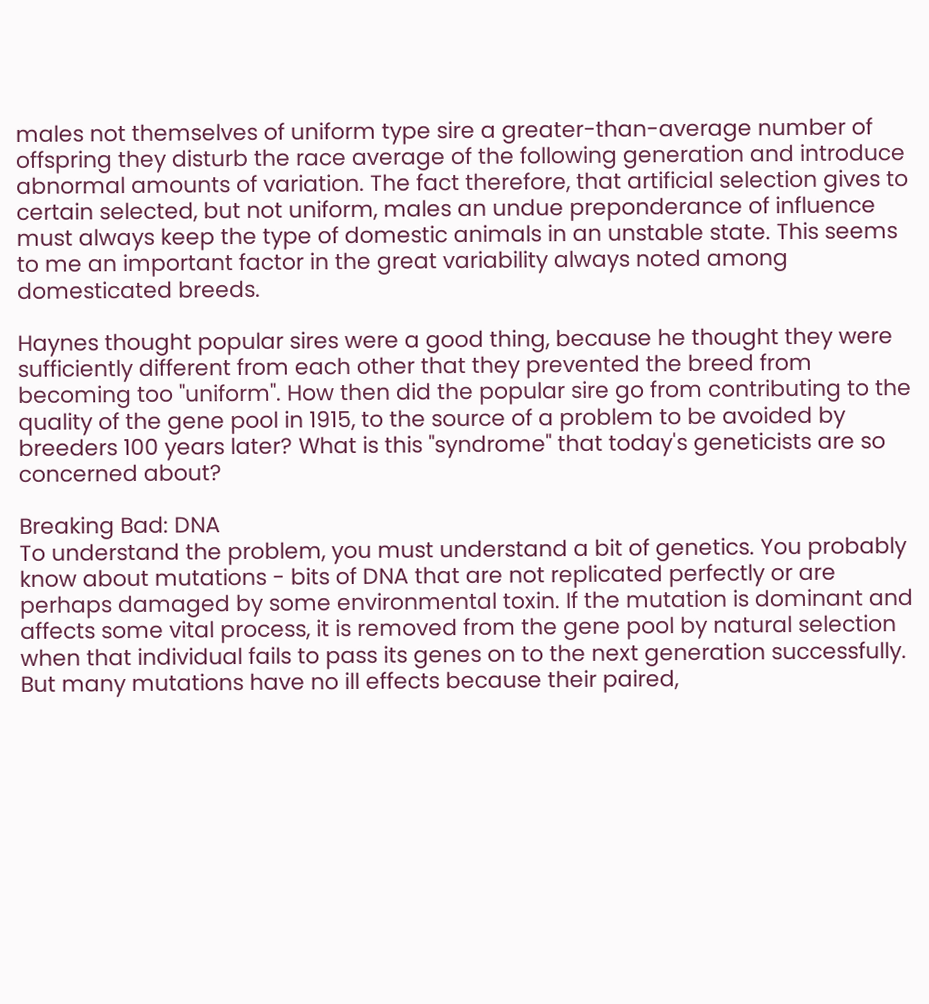males not themselves of uniform type sire a greater-than-average number of offspring they disturb the race average of the following generation and introduce abnormal amounts of variation. The fact therefore, that artificial selection gives to certain selected, but not uniform, males an undue preponderance of influence must always keep the type of domestic animals in an unstable state. This seems to me an important factor in the great variability always noted among domesticated breeds.

Haynes thought popular sires were a good thing, because he thought they were sufficiently different from each other that they prevented the breed from becoming too "uniform". How then did the popular sire go from contributing to the quality of the gene pool in 1915, to the source of a problem to be avoided by breeders 100 years later? What is this "syndrome" that today's geneticists are so concerned about?

Breaking Bad: DNA
To understand the problem, you must understand a bit of genetics. You probably know about mutations - bits of DNA that are not replicated perfectly or are perhaps damaged by some environmental toxin. If the mutation is dominant and affects some vital process, it is removed from the gene pool by natural selection when that individual fails to pass its genes on to the next generation successfully. But many mutations have no ill effects because their paired,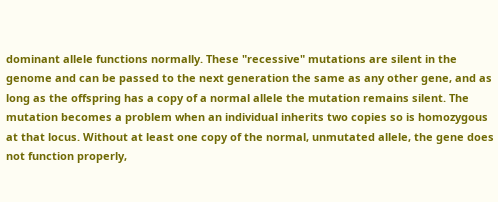dominant allele functions normally. These "recessive" mutations are silent in the genome and can be passed to the next generation the same as any other gene, and as long as the offspring has a copy of a normal allele the mutation remains silent. The mutation becomes a problem when an individual inherits two copies so is homozygous at that locus. Without at least one copy of the normal, unmutated allele, the gene does not function properly,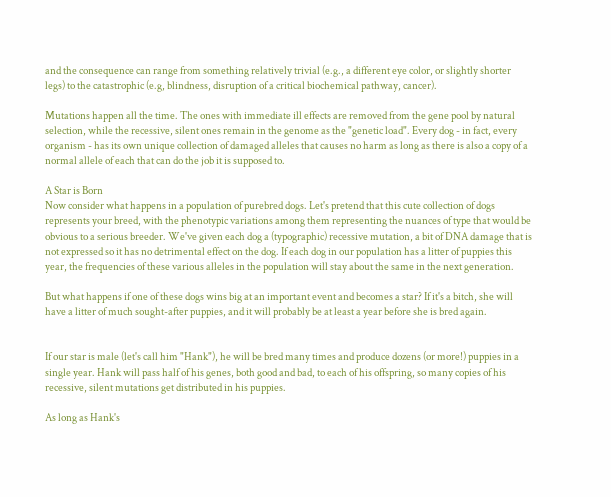and the consequence can range from something relatively trivial (e.g., a different eye color, or slightly shorter legs) to the catastrophic (e.g, blindness, disruption of a critical biochemical pathway, cancer).

Mutations happen all the time. The ones with immediate ill effects are removed from the gene pool by natural selection, while the recessive, silent ones remain in the genome as the "genetic load". Every dog - in fact, every organism - has its own unique collection of damaged alleles that causes no harm as long as there is also a copy of a normal allele of each that can do the job it is supposed to.

A Star is Born
Now consider what happens in a population of purebred dogs. Let's pretend that this cute collection of dogs represents your breed, with the phenotypic variations among them representing the nuances of type that would be obvious to a serious breeder. We've given each dog a (typographic) recessive mutation, a bit of DNA damage that is not expressed so it has no detrimental effect on the dog. If each dog in our population has a litter of puppies this year, the frequencies of these various alleles in the population will stay about the same in the next generation.

But what happens if one of these dogs wins big at an important event and becomes a star? If it's a bitch, she will have a litter of much sought-after puppies, and it will probably be at least a year before she is bred again.


If our star is male (let's call him "Hank"), he will be bred many times and produce dozens (or more!) puppies in a single year. Hank will pass half of his genes, both good and bad, to each of his offspring, so many copies of his recessive, silent mutations get distributed in his puppies.

As long as Hank's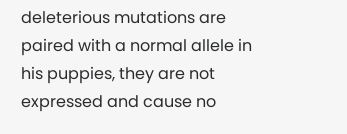deleterious mutations are paired with a normal allele in his puppies, they are not expressed and cause no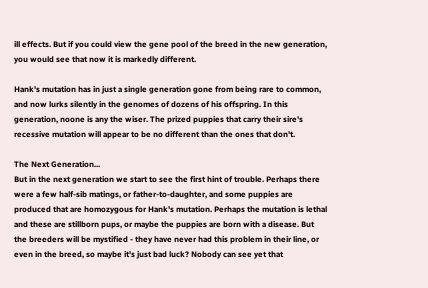ill effects. But if you could view the gene pool of the breed in the new generation, you would see that now it is markedly different.

Hank's mutation has in just a single generation gone from being rare to common, and now lurks silently in the genomes of dozens of his offspring. In this generation, noone is any the wiser. The prized puppies that carry their sire's recessive mutation will appear to be no different than the ones that don't.

The Next Generation...
But in the next generation we start to see the first hint of trouble. Perhaps there were a few half-sib matings, or father-to-daughter, and some puppies are produced that are homozygous for Hank's mutation. Perhaps the mutation is lethal and these are stillborn pups, or maybe the puppies are born with a disease. But the breeders will be mystified - they have never had this problem in their line, or even in the breed, so maybe it's just bad luck? Nobody can see yet that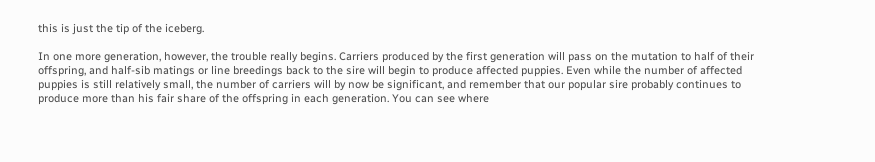this is just the tip of the iceberg.

In one more generation, however, the trouble really begins. Carriers produced by the first generation will pass on the mutation to half of their offspring, and half-sib matings or line breedings back to the sire will begin to produce affected puppies. Even while the number of affected puppies is still relatively small, the number of carriers will by now be significant, and remember that our popular sire probably continues to produce more than his fair share of the offspring in each generation. You can see where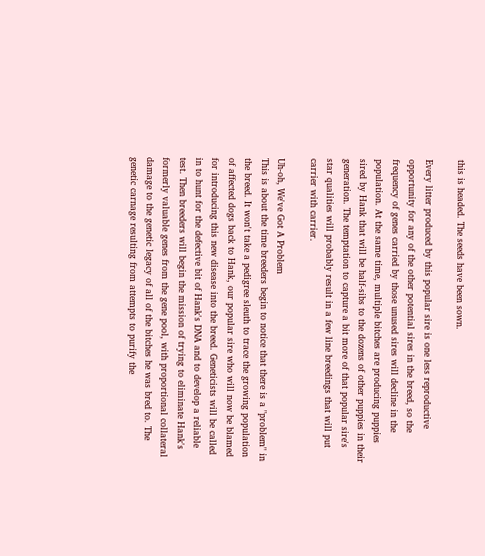this is headed. The seeds have been sown.

Every litter produced by this popular sire is one less reproductive opportunity for any of the other potential sires in the breed, so the frequency of genes carried by those unused sires will decline in the population. At the same time, multiple bitches are producing puppies sired by Hank that will be half-sibs to the dozens of other puppies in their generation. The temptation to capture a bit more of that popular sire's star qualities will probably result in a few line breedings that will put carrier with carrier.

Uh-oh, We've Got A Problem
This is about the time breeders begin to notice that there is a "problem" in the breed. It won't take a pedigree sleuth to trace the growing population of affected dogs back to Hank, our popular sire who will now be blamed for introducing this new disease into the breed. Geneticists will be called in to hunt for the defective bit of Hank's DNA and to develop a reliable test. Then breeders will begin the mission of trying to eliminate Hank's formerly valuable genes from the gene pool, with proportional collateral damage to the genetic legacy of all of the bitches he was bred to. The genetic carnage resulting from attempts to purify the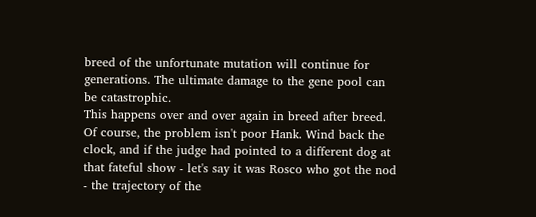breed of the unfortunate mutation will continue for generations. The ultimate damage to the gene pool can be catastrophic.
This happens over and over again in breed after breed. Of course, the problem isn't poor Hank. Wind back the clock, and if the judge had pointed to a different dog at that fateful show - let's say it was Rosco who got the nod - the trajectory of the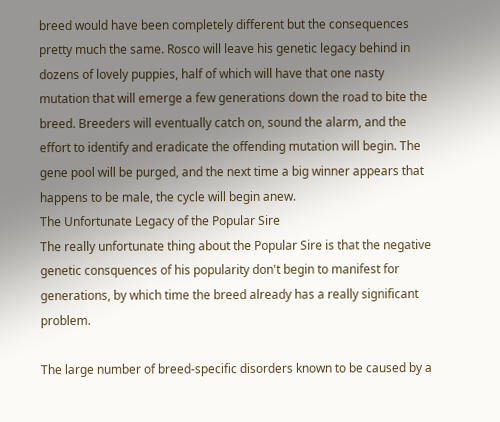breed would have been completely different but the consequences pretty much the same. Rosco will leave his genetic legacy behind in dozens of lovely puppies, half of which will have that one nasty mutation that will emerge a few generations down the road to bite the breed. Breeders will eventually catch on, sound the alarm, and the effort to identify and eradicate the offending mutation will begin. The gene pool will be purged, and the next time a big winner appears that happens to be male, the cycle will begin anew.
The Unfortunate Legacy of the Popular Sire
The really unfortunate thing about the Popular Sire is that the negative genetic consquences of his popularity don't begin to manifest for generations, by which time the breed already has a really significant problem.

The large number of breed-specific disorders known to be caused by a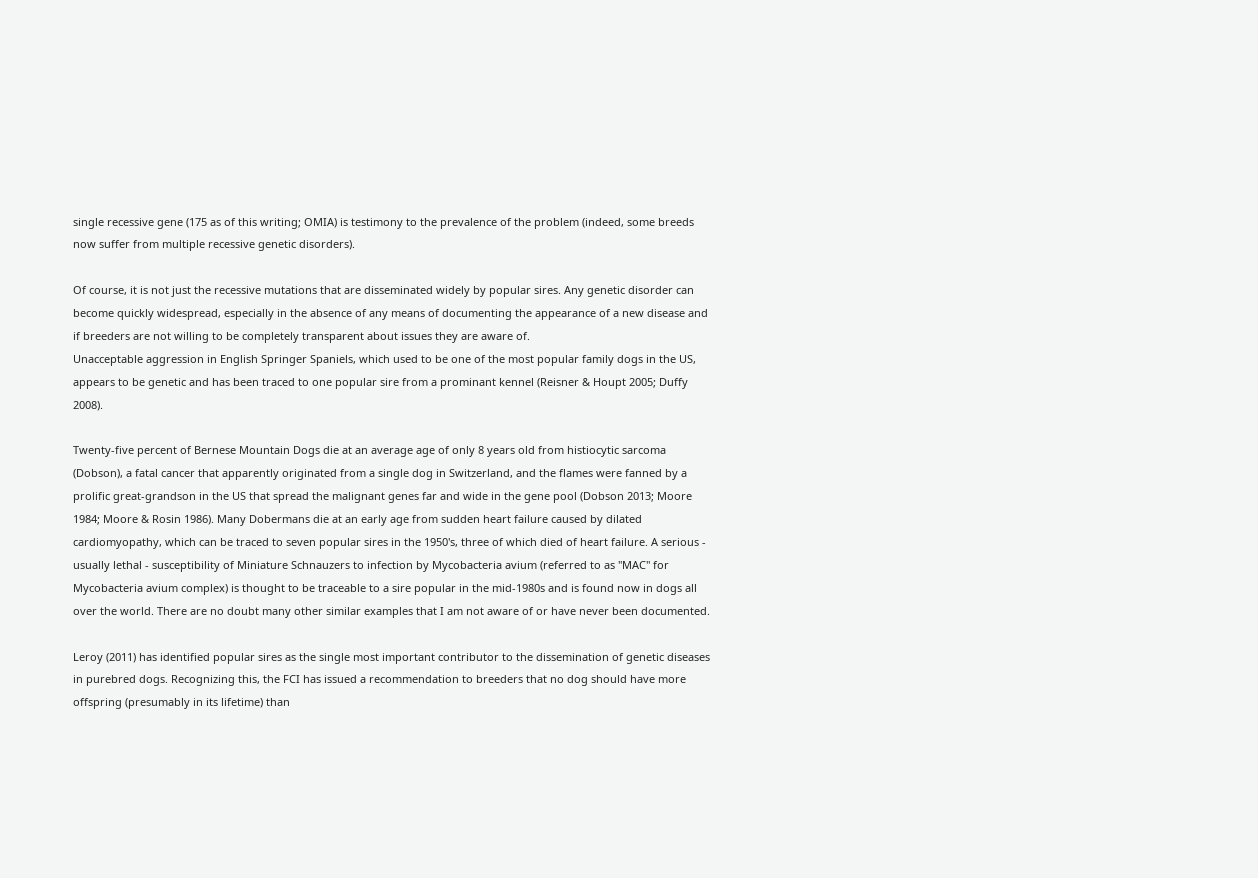single recessive gene (175 as of this writing; OMIA) is testimony to the prevalence of the problem (indeed, some breeds now suffer from multiple recessive genetic disorders).

Of course, it is not just the recessive mutations that are disseminated widely by popular sires. Any genetic disorder can become quickly widespread, especially in the absence of any means of documenting the appearance of a new disease and if breeders are not willing to be completely transparent about issues they are aware of.
Unacceptable aggression in English Springer Spaniels, which used to be one of the most popular family dogs in the US, appears to be genetic and has been traced to one popular sire from a prominant kennel (Reisner & Houpt 2005; Duffy 2008).

Twenty-five percent of Bernese Mountain Dogs die at an average age of only 8 years old from histiocytic sarcoma (Dobson), a fatal cancer that apparently originated from a single dog in Switzerland, and the flames were fanned by a prolific great-grandson in the US that spread the malignant genes far and wide in the gene pool (Dobson 2013; Moore 1984; Moore & Rosin 1986). Many Dobermans die at an early age from sudden heart failure caused by dilated cardiomyopathy, which can be traced to seven popular sires in the 1950's, three of which died of heart failure. A serious - usually lethal - susceptibility of Miniature Schnauzers to infection by Mycobacteria avium (referred to as "MAC" for Mycobacteria avium complex) is thought to be traceable to a sire popular in the mid-1980s and is found now in dogs all over the world. There are no doubt many other similar examples that I am not aware of or have never been documented.

Leroy (2011) has identified popular sires as the single most important contributor to the dissemination of genetic diseases in purebred dogs. Recognizing this, the FCI has issued a recommendation to breeders that no dog should have more offspring (presumably in its lifetime) than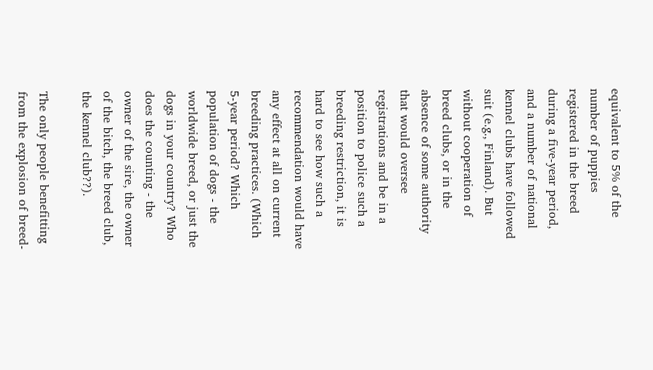equivalent to 5% of the number of puppies registered in the breed during a five-year period, and a number of national kennel clubs have followed suit (e.g., Finland). But without cooperation of breed clubs, or in the absence of some authority that would oversee registrations and be in a position to police such a breeding restriction, it is hard to see how such a recommendation would have any effect at all on current breeding practices. (Which 5-year period? Which population of dogs - the worldwide breed, or just the dogs in your country? Who does the counting - the owner of the sire, the owner of the bitch, the breed club, the kennel club??).

The only people benefitting from the explosion of breed-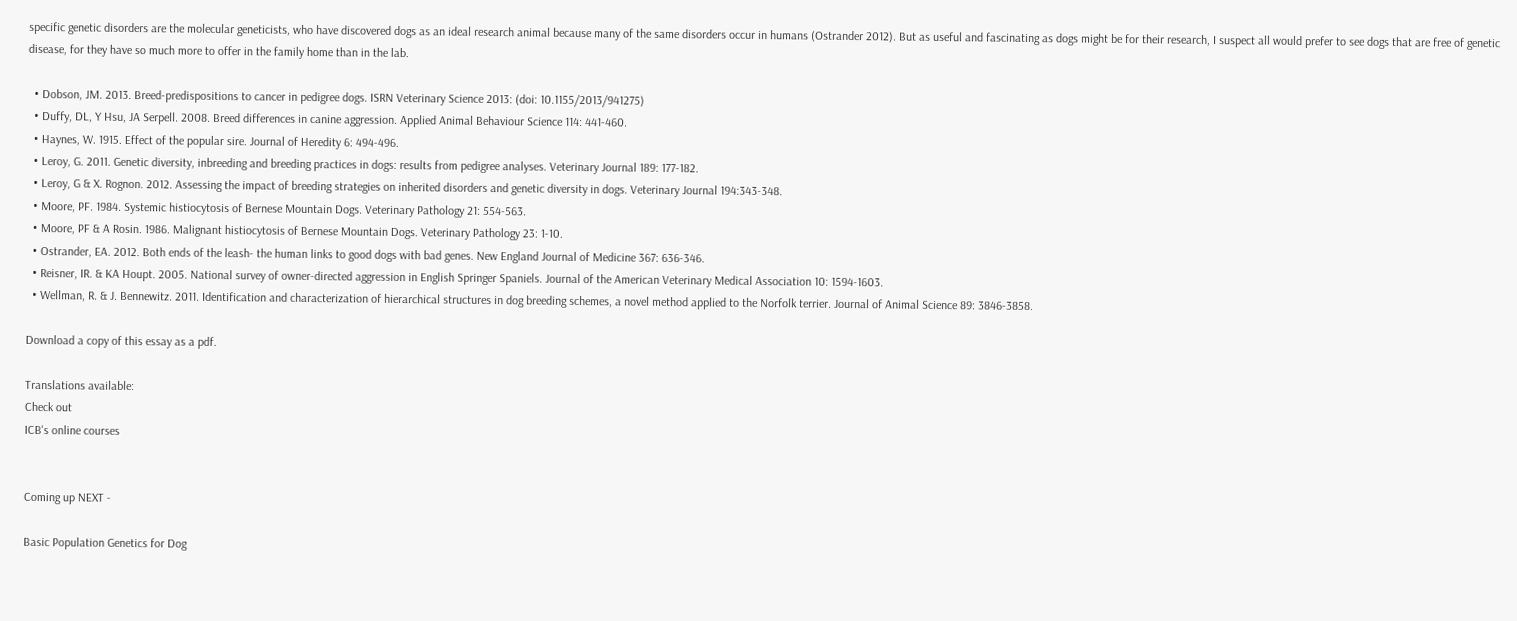specific genetic disorders are the molecular geneticists, who have discovered dogs as an ideal research animal because many of the same disorders occur in humans (Ostrander 2012). But as useful and fascinating as dogs might be for their research, I suspect all would prefer to see dogs that are free of genetic disease, for they have so much more to offer in the family home than in the lab.

  • Dobson, JM. 2013. Breed-predispositions to cancer in pedigree dogs. ISRN Veterinary Science 2013: (doi: 10.1155/2013/941275)
  • Duffy, DL, Y Hsu, JA Serpell. 2008. Breed differences in canine aggression. Applied Animal Behaviour Science 114: 441-460.
  • Haynes, W. 1915. Effect of the popular sire. Journal of Heredity 6: 494-496.
  • Leroy, G. 2011. Genetic diversity, inbreeding and breeding practices in dogs: results from pedigree analyses. Veterinary Journal 189: 177-182.
  • Leroy, G & X. Rognon. 2012. Assessing the impact of breeding strategies on inherited disorders and genetic diversity in dogs. Veterinary Journal 194:343-348.
  • Moore, PF. 1984. Systemic histiocytosis of Bernese Mountain Dogs. Veterinary Pathology 21: 554-563.
  • Moore, PF & A Rosin. 1986. Malignant histiocytosis of Bernese Mountain Dogs. Veterinary Pathology 23: 1-10.
  • Ostrander, EA. 2012. Both ends of the leash- the human links to good dogs with bad genes. New England Journal of Medicine 367: 636-346.
  • Reisner, IR. & KA Houpt. 2005. National survey of owner-directed aggression in English Springer Spaniels. Journal of the American Veterinary Medical Association 10: 1594-1603.
  • Wellman, R. & J. Bennewitz. 2011. Identification and characterization of hierarchical structures in dog breeding schemes, a novel method applied to the Norfolk terrier. Journal of Animal Science 89: 3846-3858.

Download a copy of this essay as a pdf.

Translations available:
Check out
ICB's online courses


Coming up NEXT -

Basic Population Genetics for Dog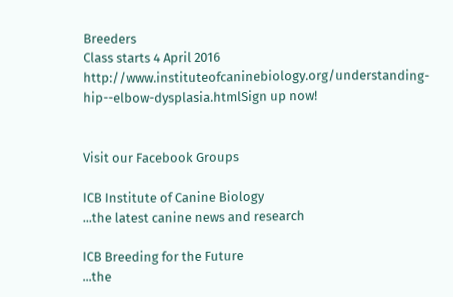Breeders
Class starts 4 April 2016
http://www.instituteofcaninebiology.org/understanding-hip--elbow-dysplasia.htmlSign up now!


Visit our Facebook Groups

ICB Institute of Canine Biology
...the latest canine news and research

ICB Breeding for the Future
...the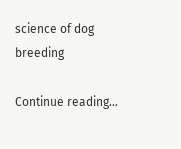science of dog breeding

Continue reading...